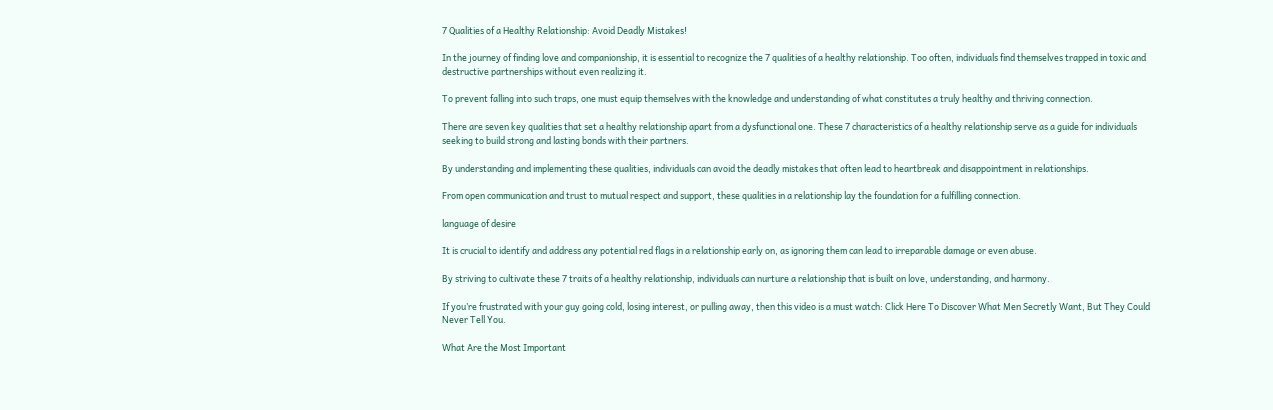7 Qualities of a Healthy Relationship: Avoid Deadly Mistakes!

In the journey of finding love and companionship, it is essential to recognize the 7 qualities of a healthy relationship. Too often, individuals find themselves trapped in toxic and destructive partnerships without even realizing it.

To prevent falling into such traps, one must equip themselves with the knowledge and understanding of what constitutes a truly healthy and thriving connection.

There are seven key qualities that set a healthy relationship apart from a dysfunctional one. These 7 characteristics of a healthy relationship serve as a guide for individuals seeking to build strong and lasting bonds with their partners.

By understanding and implementing these qualities, individuals can avoid the deadly mistakes that often lead to heartbreak and disappointment in relationships.

From open communication and trust to mutual respect and support, these qualities in a relationship lay the foundation for a fulfilling connection.

language of desire

It is crucial to identify and address any potential red flags in a relationship early on, as ignoring them can lead to irreparable damage or even abuse.

By striving to cultivate these 7 traits of a healthy relationship, individuals can nurture a relationship that is built on love, understanding, and harmony.

If you’re frustrated with your guy going cold, losing interest, or pulling away, then this video is a must watch: Click Here To Discover What Men Secretly Want, But They Could Never Tell You.

What Are the Most Important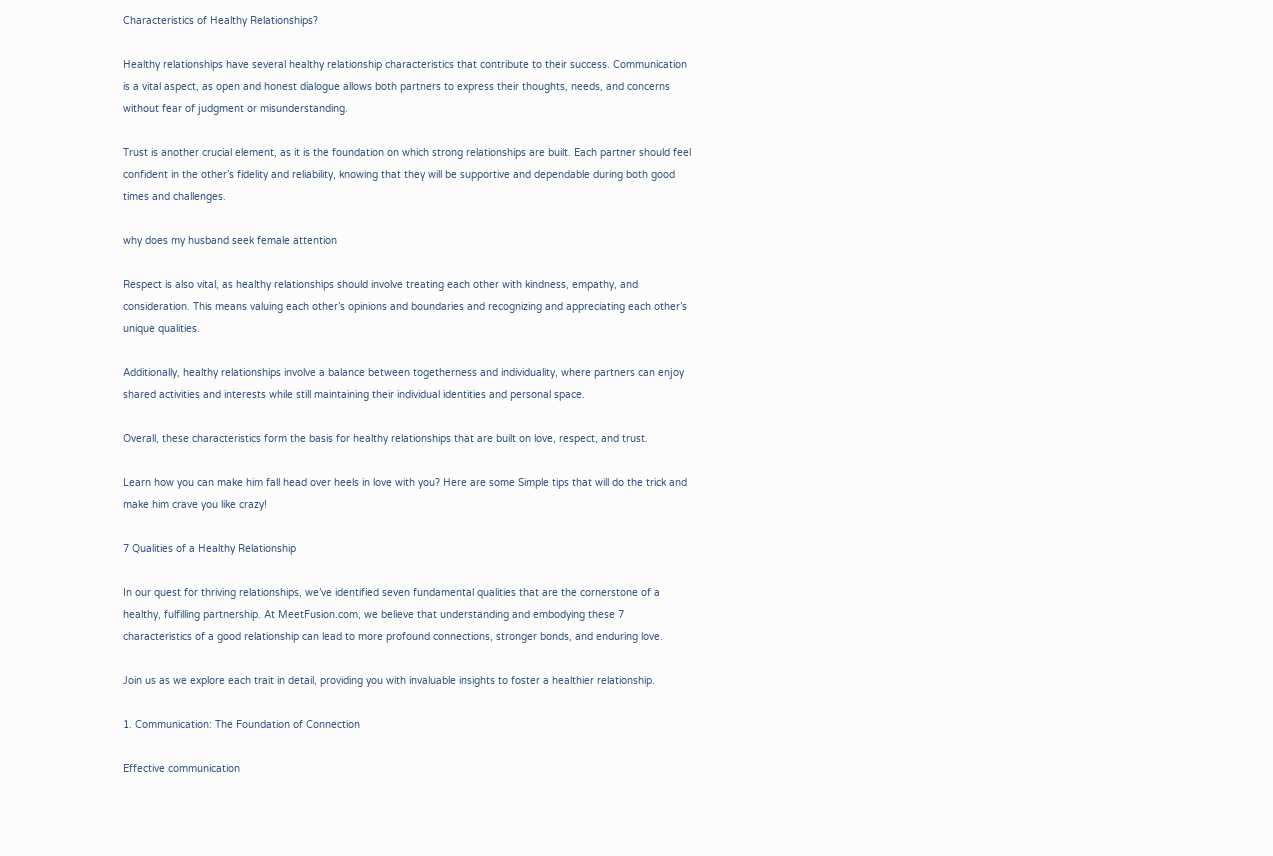Characteristics of Healthy Relationships?

Healthy relationships have several healthy relationship characteristics that contribute to their success. Communication is a vital aspect, as open and honest dialogue allows both partners to express their thoughts, needs, and concerns without fear of judgment or misunderstanding.

Trust is another crucial element, as it is the foundation on which strong relationships are built. Each partner should feel confident in the other’s fidelity and reliability, knowing that they will be supportive and dependable during both good times and challenges.

why does my husband seek female attention

Respect is also vital, as healthy relationships should involve treating each other with kindness, empathy, and consideration. This means valuing each other’s opinions and boundaries and recognizing and appreciating each other’s unique qualities.

Additionally, healthy relationships involve a balance between togetherness and individuality, where partners can enjoy shared activities and interests while still maintaining their individual identities and personal space.

Overall, these characteristics form the basis for healthy relationships that are built on love, respect, and trust.

Learn how you can make him fall head over heels in love with you? Here are some Simple tips that will do the trick and make him crave you like crazy!

7 Qualities of a Healthy Relationship

In our quest for thriving relationships, we’ve identified seven fundamental qualities that are the cornerstone of a healthy, fulfilling partnership. At MeetFusion.com, we believe that understanding and embodying these 7 characteristics of a good relationship can lead to more profound connections, stronger bonds, and enduring love.

Join us as we explore each trait in detail, providing you with invaluable insights to foster a healthier relationship.

1. Communication: The Foundation of Connection

Effective communication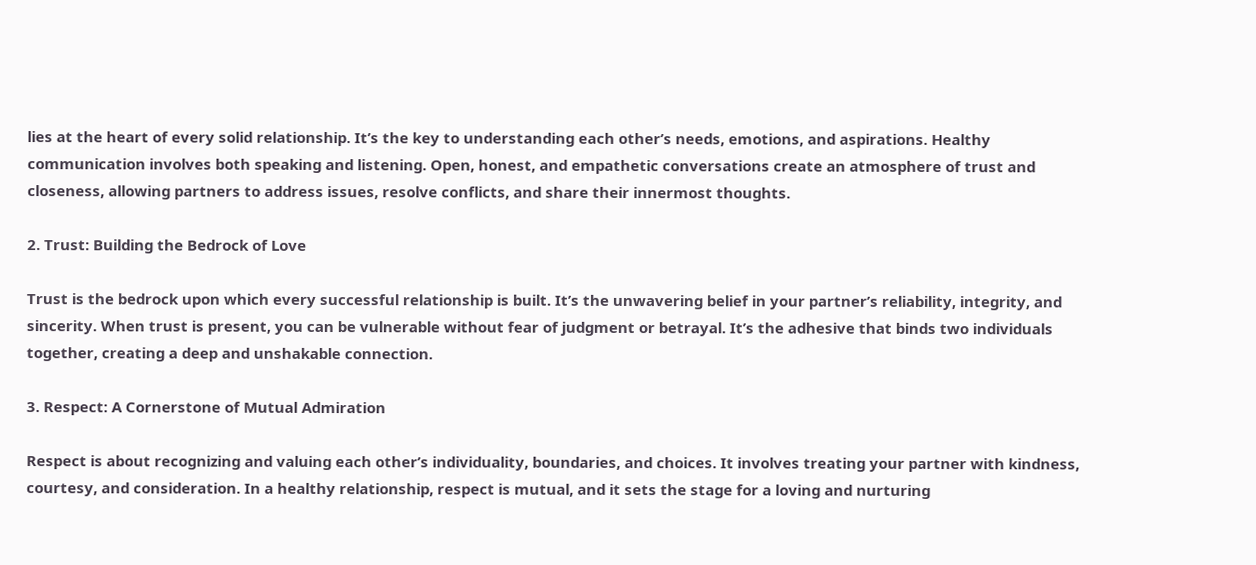lies at the heart of every solid relationship. It’s the key to understanding each other’s needs, emotions, and aspirations. Healthy communication involves both speaking and listening. Open, honest, and empathetic conversations create an atmosphere of trust and closeness, allowing partners to address issues, resolve conflicts, and share their innermost thoughts.

2. Trust: Building the Bedrock of Love

Trust is the bedrock upon which every successful relationship is built. It’s the unwavering belief in your partner’s reliability, integrity, and sincerity. When trust is present, you can be vulnerable without fear of judgment or betrayal. It’s the adhesive that binds two individuals together, creating a deep and unshakable connection.

3. Respect: A Cornerstone of Mutual Admiration

Respect is about recognizing and valuing each other’s individuality, boundaries, and choices. It involves treating your partner with kindness, courtesy, and consideration. In a healthy relationship, respect is mutual, and it sets the stage for a loving and nurturing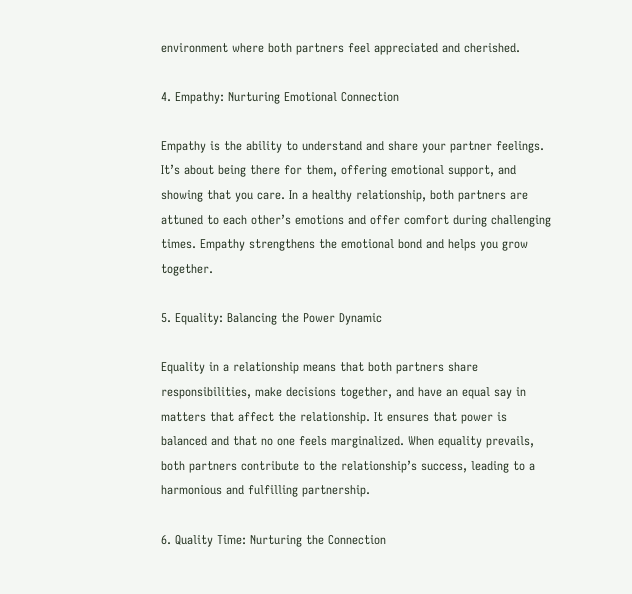environment where both partners feel appreciated and cherished.

4. Empathy: Nurturing Emotional Connection

Empathy is the ability to understand and share your partner feelings. It’s about being there for them, offering emotional support, and showing that you care. In a healthy relationship, both partners are attuned to each other’s emotions and offer comfort during challenging times. Empathy strengthens the emotional bond and helps you grow together.

5. Equality: Balancing the Power Dynamic

Equality in a relationship means that both partners share responsibilities, make decisions together, and have an equal say in matters that affect the relationship. It ensures that power is balanced and that no one feels marginalized. When equality prevails, both partners contribute to the relationship’s success, leading to a harmonious and fulfilling partnership.

6. Quality Time: Nurturing the Connection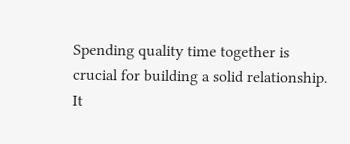Spending quality time together is crucial for building a solid relationship. It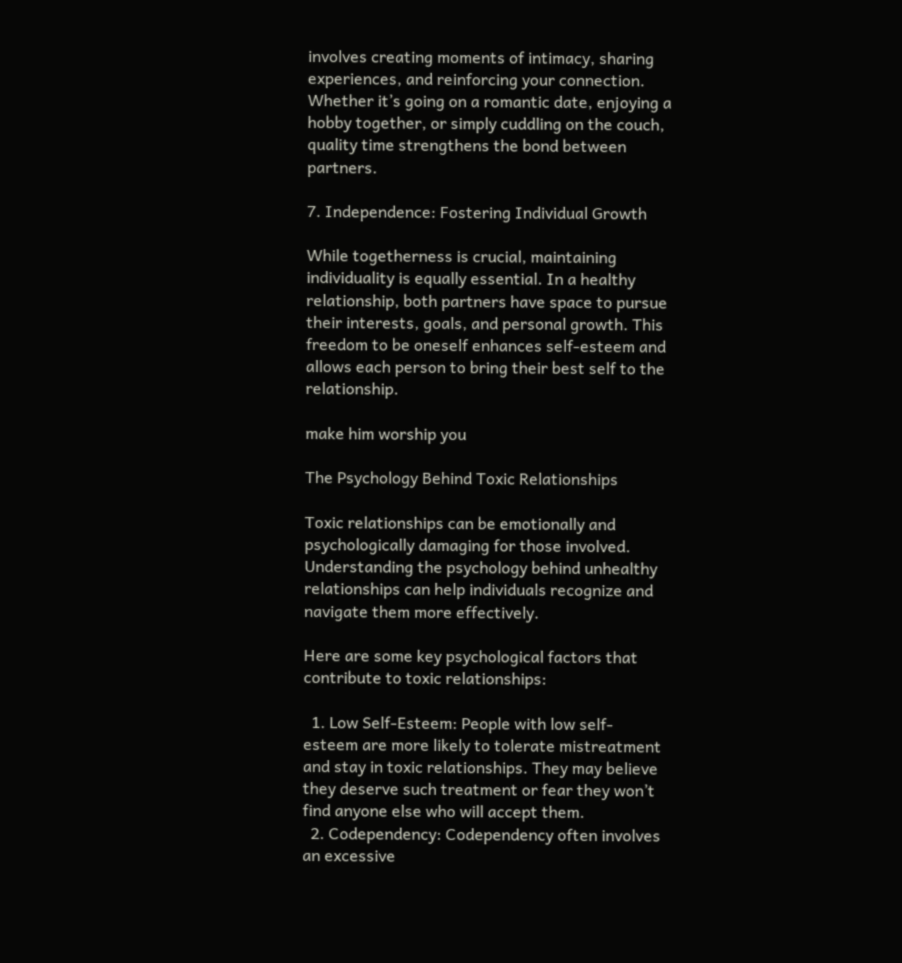involves creating moments of intimacy, sharing experiences, and reinforcing your connection. Whether it’s going on a romantic date, enjoying a hobby together, or simply cuddling on the couch, quality time strengthens the bond between partners.

7. Independence: Fostering Individual Growth

While togetherness is crucial, maintaining individuality is equally essential. In a healthy relationship, both partners have space to pursue their interests, goals, and personal growth. This freedom to be oneself enhances self-esteem and allows each person to bring their best self to the relationship.

make him worship you

The Psychology Behind Toxic Relationships

Toxic relationships can be emotionally and psychologically damaging for those involved. Understanding the psychology behind unhealthy relationships can help individuals recognize and navigate them more effectively.

Here are some key psychological factors that contribute to toxic relationships:

  1. Low Self-Esteem: People with low self-esteem are more likely to tolerate mistreatment and stay in toxic relationships. They may believe they deserve such treatment or fear they won’t find anyone else who will accept them.
  2. Codependency: Codependency often involves an excessive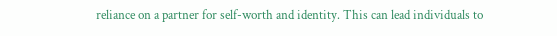reliance on a partner for self-worth and identity. This can lead individuals to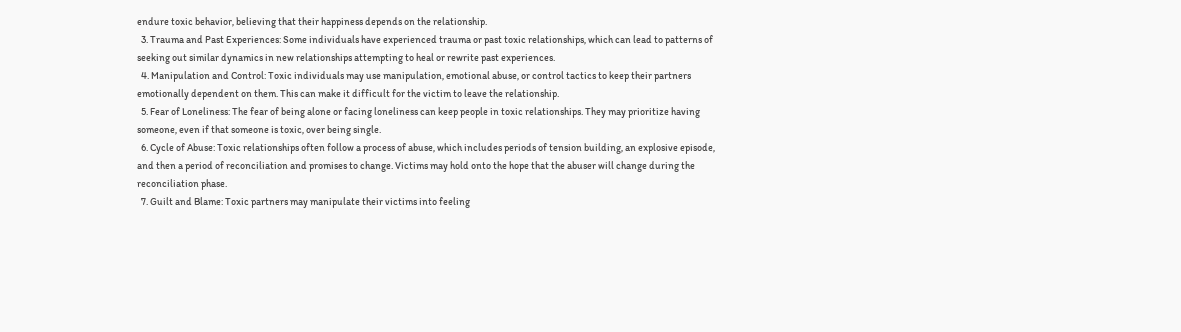endure toxic behavior, believing that their happiness depends on the relationship.
  3. Trauma and Past Experiences: Some individuals have experienced trauma or past toxic relationships, which can lead to patterns of seeking out similar dynamics in new relationships attempting to heal or rewrite past experiences.
  4. Manipulation and Control: Toxic individuals may use manipulation, emotional abuse, or control tactics to keep their partners emotionally dependent on them. This can make it difficult for the victim to leave the relationship.
  5. Fear of Loneliness: The fear of being alone or facing loneliness can keep people in toxic relationships. They may prioritize having someone, even if that someone is toxic, over being single.
  6. Cycle of Abuse: Toxic relationships often follow a process of abuse, which includes periods of tension building, an explosive episode, and then a period of reconciliation and promises to change. Victims may hold onto the hope that the abuser will change during the reconciliation phase.
  7. Guilt and Blame: Toxic partners may manipulate their victims into feeling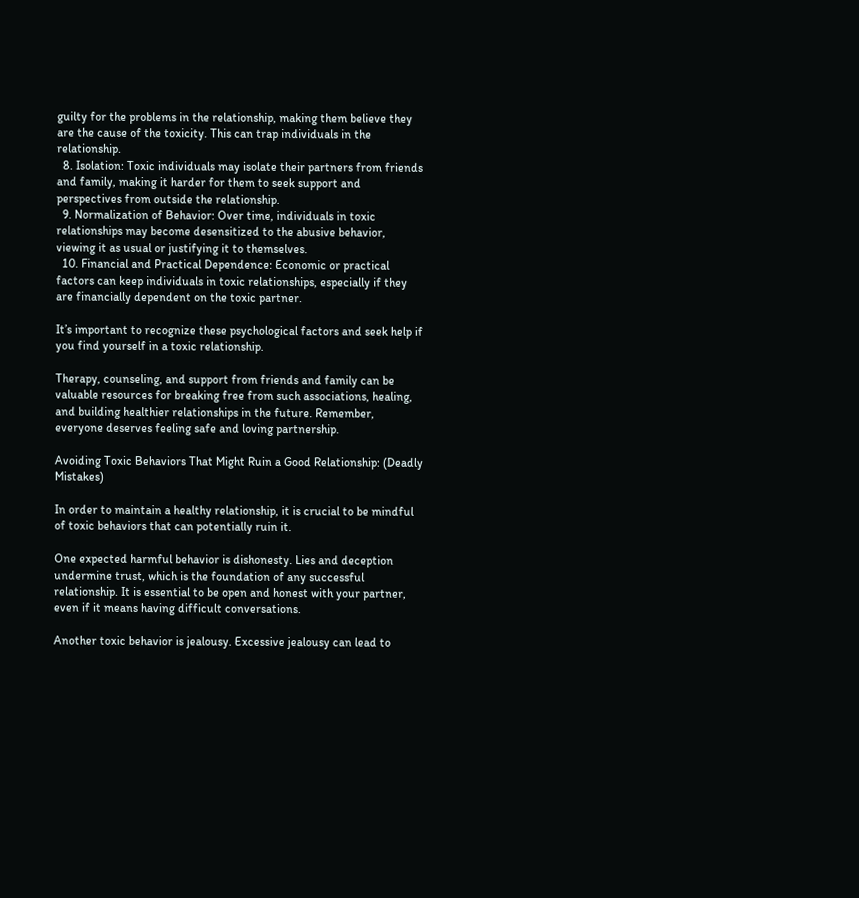guilty for the problems in the relationship, making them believe they are the cause of the toxicity. This can trap individuals in the relationship.
  8. Isolation: Toxic individuals may isolate their partners from friends and family, making it harder for them to seek support and perspectives from outside the relationship.
  9. Normalization of Behavior: Over time, individuals in toxic relationships may become desensitized to the abusive behavior, viewing it as usual or justifying it to themselves.
  10. Financial and Practical Dependence: Economic or practical factors can keep individuals in toxic relationships, especially if they are financially dependent on the toxic partner.

It’s important to recognize these psychological factors and seek help if you find yourself in a toxic relationship.

Therapy, counseling, and support from friends and family can be valuable resources for breaking free from such associations, healing, and building healthier relationships in the future. Remember, everyone deserves feeling safe and loving partnership.

Avoiding Toxic Behaviors That Might Ruin a Good Relationship: (Deadly Mistakes)

In order to maintain a healthy relationship, it is crucial to be mindful of toxic behaviors that can potentially ruin it.

One expected harmful behavior is dishonesty. Lies and deception undermine trust, which is the foundation of any successful relationship. It is essential to be open and honest with your partner, even if it means having difficult conversations.

Another toxic behavior is jealousy. Excessive jealousy can lead to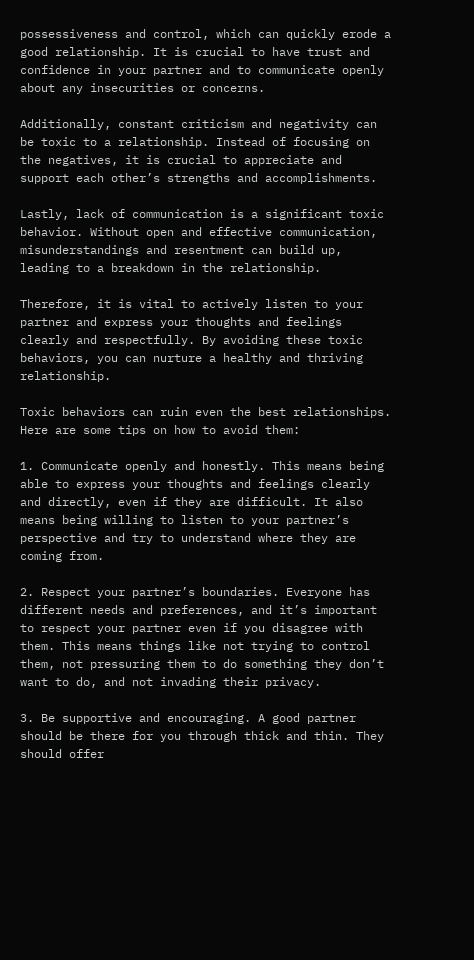possessiveness and control, which can quickly erode a good relationship. It is crucial to have trust and confidence in your partner and to communicate openly about any insecurities or concerns.

Additionally, constant criticism and negativity can be toxic to a relationship. Instead of focusing on the negatives, it is crucial to appreciate and support each other’s strengths and accomplishments.

Lastly, lack of communication is a significant toxic behavior. Without open and effective communication, misunderstandings and resentment can build up, leading to a breakdown in the relationship.

Therefore, it is vital to actively listen to your partner and express your thoughts and feelings clearly and respectfully. By avoiding these toxic behaviors, you can nurture a healthy and thriving relationship.

Toxic behaviors can ruin even the best relationships. Here are some tips on how to avoid them:

1. Communicate openly and honestly. This means being able to express your thoughts and feelings clearly and directly, even if they are difficult. It also means being willing to listen to your partner’s perspective and try to understand where they are coming from.

2. Respect your partner’s boundaries. Everyone has different needs and preferences, and it’s important to respect your partner even if you disagree with them. This means things like not trying to control them, not pressuring them to do something they don’t want to do, and not invading their privacy.

3. Be supportive and encouraging. A good partner should be there for you through thick and thin. They should offer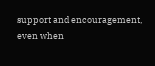support and encouragement, even when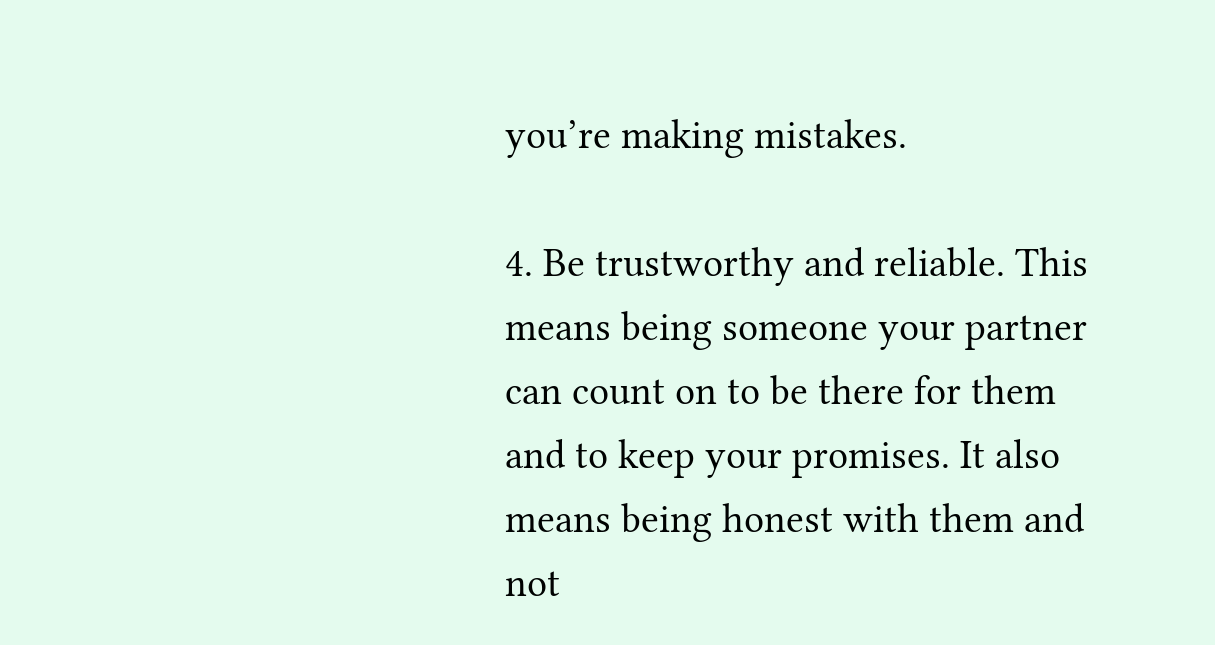you’re making mistakes.

4. Be trustworthy and reliable. This means being someone your partner can count on to be there for them and to keep your promises. It also means being honest with them and not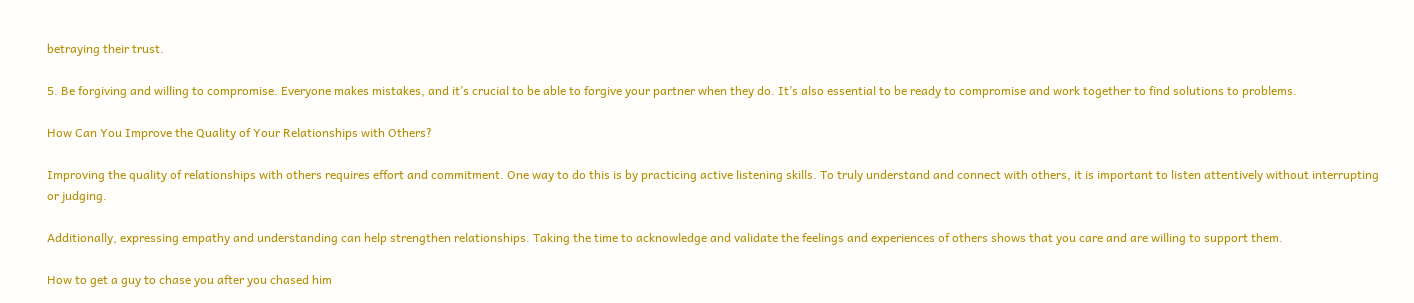betraying their trust.

5. Be forgiving and willing to compromise. Everyone makes mistakes, and it’s crucial to be able to forgive your partner when they do. It’s also essential to be ready to compromise and work together to find solutions to problems.

How Can You Improve the Quality of Your Relationships with Others?

Improving the quality of relationships with others requires effort and commitment. One way to do this is by practicing active listening skills. To truly understand and connect with others, it is important to listen attentively without interrupting or judging.

Additionally, expressing empathy and understanding can help strengthen relationships. Taking the time to acknowledge and validate the feelings and experiences of others shows that you care and are willing to support them.

How to get a guy to chase you after you chased him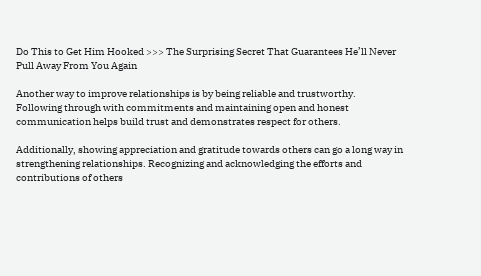Do This to Get Him Hooked >>> The Surprising Secret That Guarantees He’ll Never Pull Away From You Again

Another way to improve relationships is by being reliable and trustworthy. Following through with commitments and maintaining open and honest communication helps build trust and demonstrates respect for others.

Additionally, showing appreciation and gratitude towards others can go a long way in strengthening relationships. Recognizing and acknowledging the efforts and contributions of others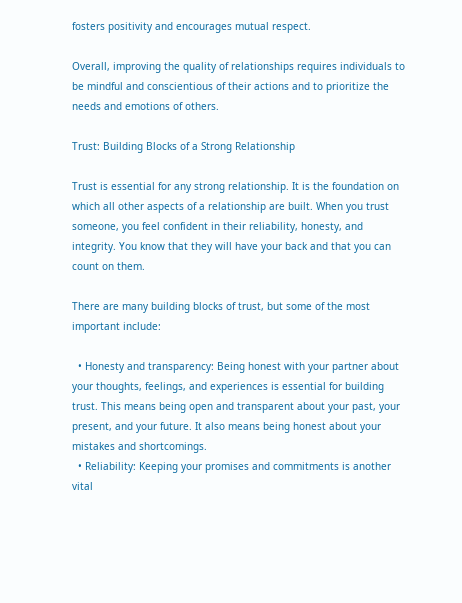fosters positivity and encourages mutual respect.

Overall, improving the quality of relationships requires individuals to be mindful and conscientious of their actions and to prioritize the needs and emotions of others.

Trust: Building Blocks of a Strong Relationship

Trust is essential for any strong relationship. It is the foundation on which all other aspects of a relationship are built. When you trust someone, you feel confident in their reliability, honesty, and integrity. You know that they will have your back and that you can count on them.

There are many building blocks of trust, but some of the most important include:

  • Honesty and transparency: Being honest with your partner about your thoughts, feelings, and experiences is essential for building trust. This means being open and transparent about your past, your present, and your future. It also means being honest about your mistakes and shortcomings.
  • Reliability: Keeping your promises and commitments is another vital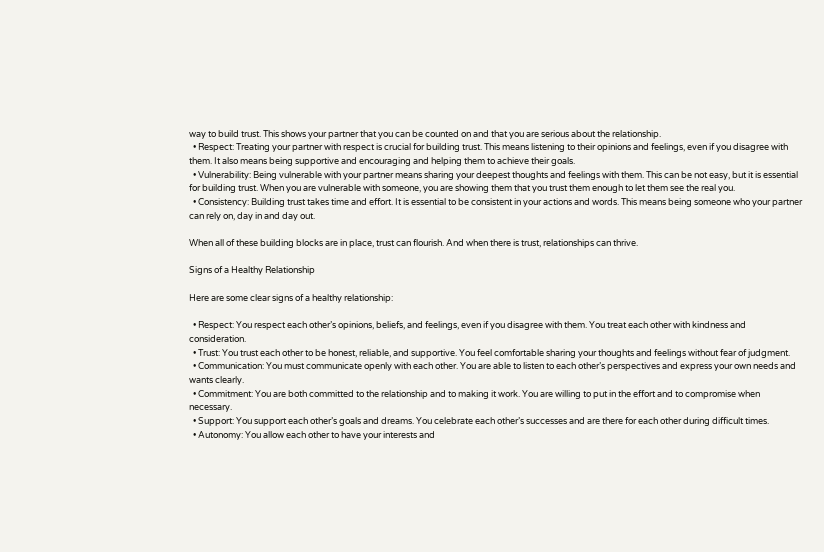way to build trust. This shows your partner that you can be counted on and that you are serious about the relationship.
  • Respect: Treating your partner with respect is crucial for building trust. This means listening to their opinions and feelings, even if you disagree with them. It also means being supportive and encouraging and helping them to achieve their goals.
  • Vulnerability: Being vulnerable with your partner means sharing your deepest thoughts and feelings with them. This can be not easy, but it is essential for building trust. When you are vulnerable with someone, you are showing them that you trust them enough to let them see the real you.
  • Consistency: Building trust takes time and effort. It is essential to be consistent in your actions and words. This means being someone who your partner can rely on, day in and day out.

When all of these building blocks are in place, trust can flourish. And when there is trust, relationships can thrive.

Signs of a Healthy Relationship

Here are some clear signs of a healthy relationship:

  • Respect: You respect each other’s opinions, beliefs, and feelings, even if you disagree with them. You treat each other with kindness and consideration.
  • Trust: You trust each other to be honest, reliable, and supportive. You feel comfortable sharing your thoughts and feelings without fear of judgment.
  • Communication: You must communicate openly with each other. You are able to listen to each other’s perspectives and express your own needs and wants clearly.
  • Commitment: You are both committed to the relationship and to making it work. You are willing to put in the effort and to compromise when necessary.
  • Support: You support each other’s goals and dreams. You celebrate each other’s successes and are there for each other during difficult times.
  • Autonomy: You allow each other to have your interests and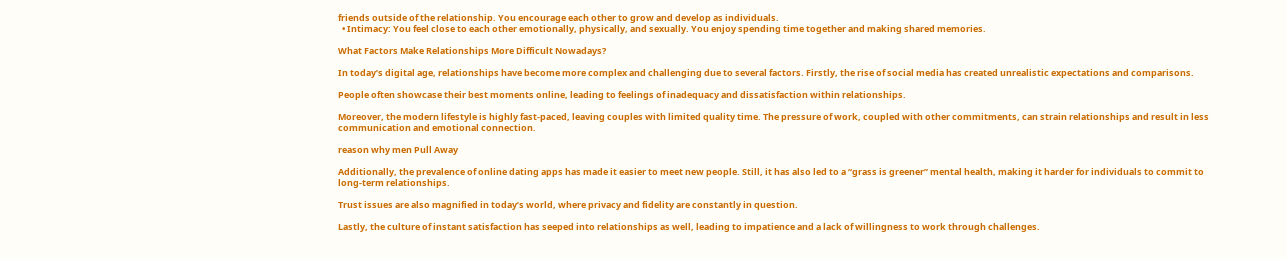friends outside of the relationship. You encourage each other to grow and develop as individuals.
  • Intimacy: You feel close to each other emotionally, physically, and sexually. You enjoy spending time together and making shared memories.

What Factors Make Relationships More Difficult Nowadays?

In today’s digital age, relationships have become more complex and challenging due to several factors. Firstly, the rise of social media has created unrealistic expectations and comparisons.

People often showcase their best moments online, leading to feelings of inadequacy and dissatisfaction within relationships.

Moreover, the modern lifestyle is highly fast-paced, leaving couples with limited quality time. The pressure of work, coupled with other commitments, can strain relationships and result in less communication and emotional connection.

reason why men Pull Away

Additionally, the prevalence of online dating apps has made it easier to meet new people. Still, it has also led to a “grass is greener” mental health, making it harder for individuals to commit to long-term relationships.

Trust issues are also magnified in today’s world, where privacy and fidelity are constantly in question.

Lastly, the culture of instant satisfaction has seeped into relationships as well, leading to impatience and a lack of willingness to work through challenges.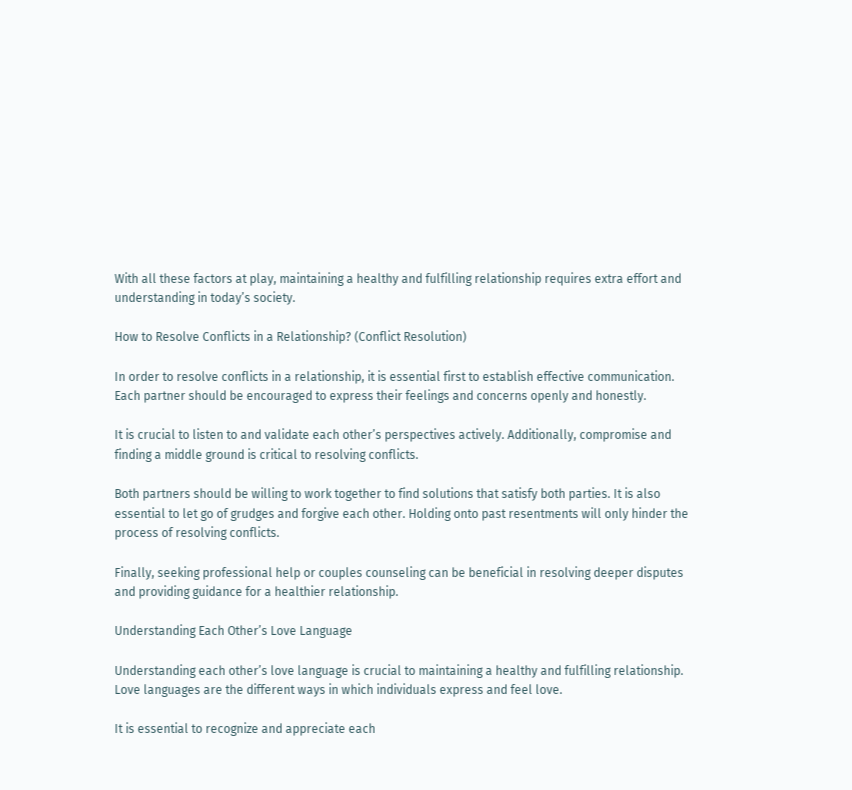With all these factors at play, maintaining a healthy and fulfilling relationship requires extra effort and understanding in today’s society.

How to Resolve Conflicts in a Relationship? (Conflict Resolution)

In order to resolve conflicts in a relationship, it is essential first to establish effective communication. Each partner should be encouraged to express their feelings and concerns openly and honestly.

It is crucial to listen to and validate each other’s perspectives actively. Additionally, compromise and finding a middle ground is critical to resolving conflicts.

Both partners should be willing to work together to find solutions that satisfy both parties. It is also essential to let go of grudges and forgive each other. Holding onto past resentments will only hinder the process of resolving conflicts.

Finally, seeking professional help or couples counseling can be beneficial in resolving deeper disputes and providing guidance for a healthier relationship.

Understanding Each Other’s Love Language

Understanding each other’s love language is crucial to maintaining a healthy and fulfilling relationship. Love languages are the different ways in which individuals express and feel love.

It is essential to recognize and appreciate each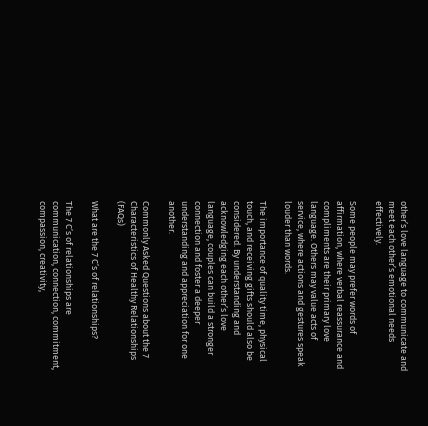other’s love language to communicate and meet each other’s emotional needs effectively.

Some people may prefer words of affirmation, where verbal reassurance and compliments are their primary love language. Others may value acts of service, where actions and gestures speak louder than words.

The importance of quality time, physical touch, and receiving gifts should also be considered. By understanding and acknowledging each other’s love language, couples can build a stronger connection and foster a deeper understanding and appreciation for one another.

Commonly Asked Questions about the 7 Characteristics of Healthy Relationships (FAQs)

What are the 7 C’s of relationships?

The 7 C’s of relationships are communication, connection, commitment, compassion, creativity,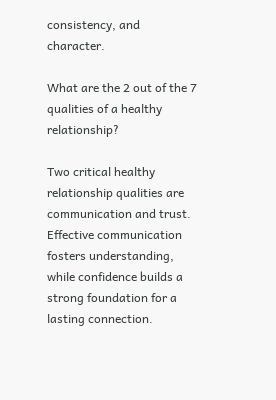consistency, and character.

What are the 2 out of the 7 qualities of a healthy relationship?

Two critical healthy relationship qualities are communication and trust. Effective communication fosters understanding, while confidence builds a strong foundation for a lasting connection.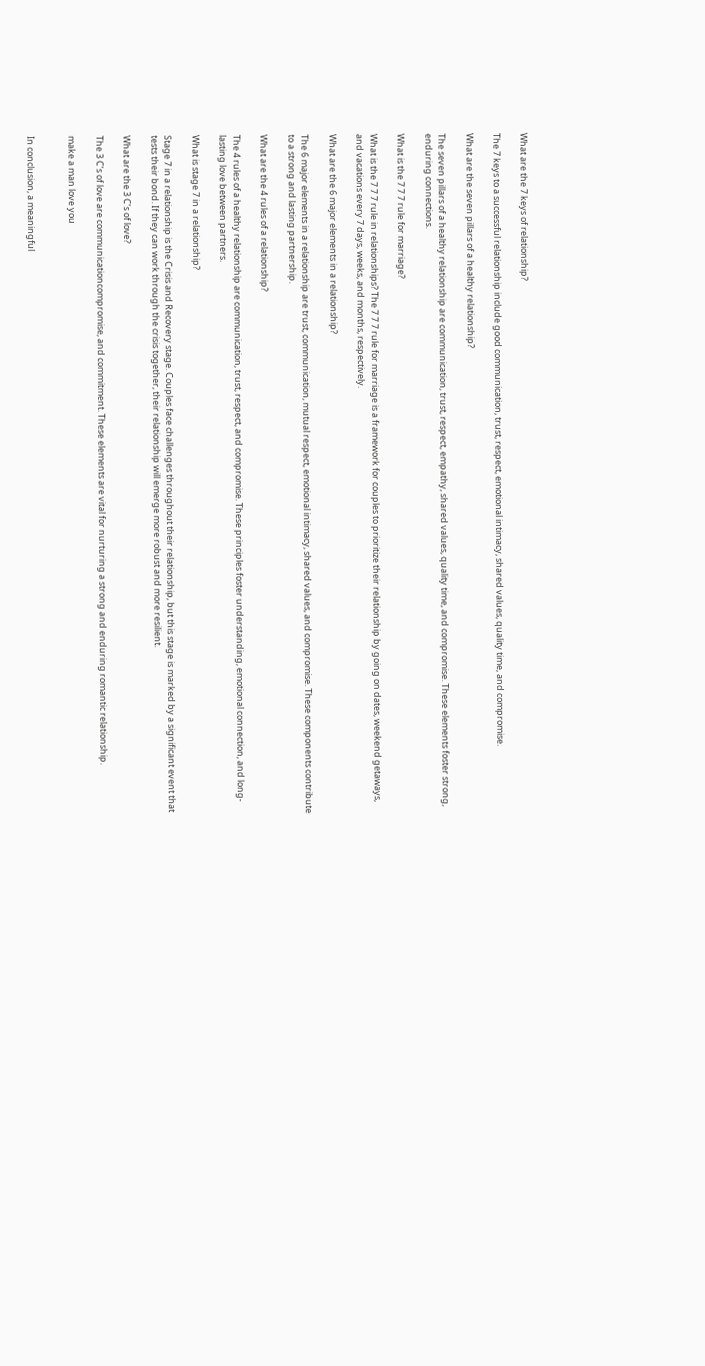What are the 7 keys of relationship?

The 7 keys to a successful relationship include good communication, trust, respect, emotional intimacy, shared values, quality time, and compromise.

What are the seven pillars of a healthy relationship?

The seven pillars of a healthy relationship are communication, trust, respect, empathy, shared values, quality time, and compromise. These elements foster strong, enduring connections.

What is the 7 7 7 rule for marriage?

What is the 7 7 7 rule in relationships? The 7 7 7 rule for marriage is a framework for couples to prioritize their relationship by going on dates, weekend getaways, and vacations every 7 days, weeks, and months, respectively.

What are the 6 major elements in a relationship?

The 6 major elements in a relationship are trust, communication, mutual respect, emotional intimacy, shared values, and compromise. These components contribute to a strong and lasting partnership.

What are the 4 rules of a relationship?

The 4 rules of a healthy relationship are communication, trust, respect, and compromise. These principles foster understanding, emotional connection, and long-lasting love between partners.

What is stage 7 in a relationship?

Stage 7 in a relationship is the Crisis and Recovery stage. Couples face challenges throughout their relationship, but this stage is marked by a significant event that tests their bond. If they can work through the crisis together, their relationship will emerge more robust and more resilient.

What are the 3 C’s of love?

The 3 C’s of love are communicationcompromise, and commitment. These elements are vital for nurturing a strong and enduring romantic relationship.

make a man love you


In conclusion, a meaningful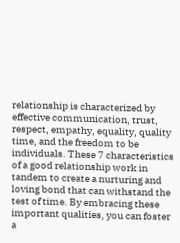relationship is characterized by effective communication, trust, respect, empathy, equality, quality time, and the freedom to be individuals. These 7 characteristics of a good relationship work in tandem to create a nurturing and loving bond that can withstand the test of time. By embracing these important qualities, you can foster a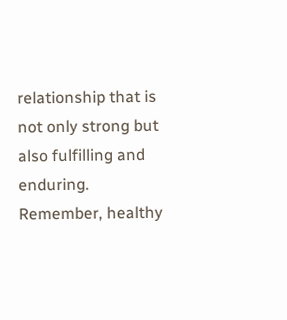relationship that is not only strong but also fulfilling and enduring. Remember, healthy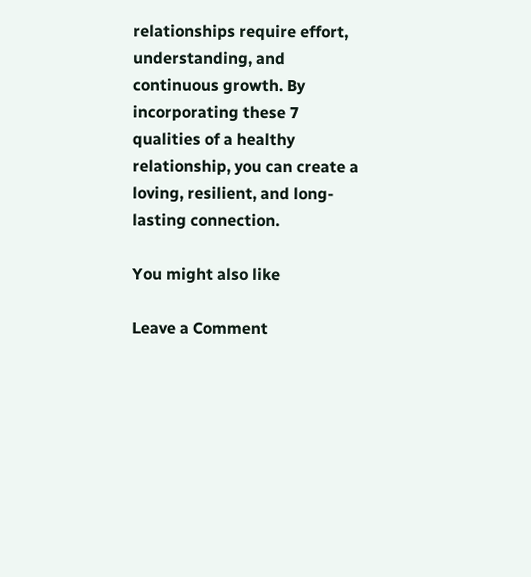relationships require effort, understanding, and continuous growth. By incorporating these 7 qualities of a healthy relationship, you can create a loving, resilient, and long-lasting connection.

You might also like

Leave a Comment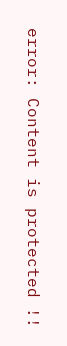error: Content is protected !!